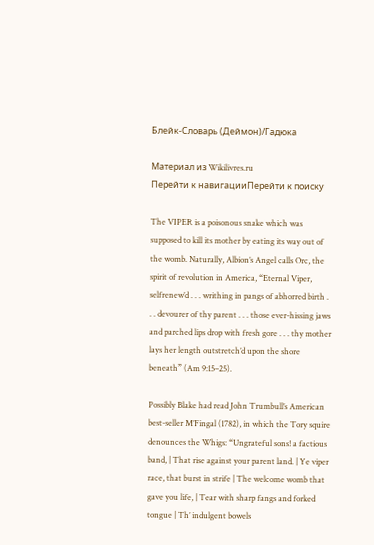Блейк-Словарь (Деймон)/Гадюка

Материал из Wikilivres.ru
Перейти к навигацииПерейти к поиску

The VIPER is a poisonous snake which was supposed to kill its mother by eating its way out of the womb. Naturally, Albion’s Angel calls Orc, the spirit of revolution in America, “Eternal Viper, selfrenew’d . . . writhing in pangs of abhorred birth . . . devourer of thy parent . . . those ever-hissing jaws and parched lips drop with fresh gore . . . thy mother lays her length outstretch’d upon the shore beneath” (Am 9:15–25).

Possibly Blake had read John Trumbull’s American best-seller M’Fingal (1782), in which the Tory squire denounces the Whigs: “Ungrateful sons! a factious band, | That rise against your parent land. | Ye viper race, that burst in strife | The welcome womb that gave you life, | Tear with sharp fangs and forked tongue | Th’ indulgent bowels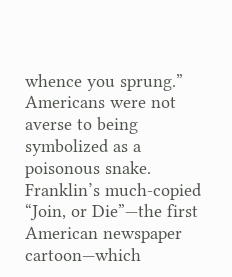whence you sprung.” Americans were not averse to being symbolized as a poisonous snake. Franklin’s much-copied “Join, or Die”—the first American newspaper cartoon—which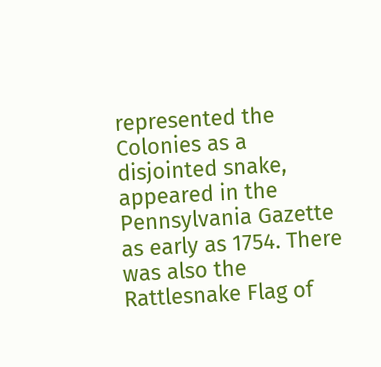represented the Colonies as a disjointed snake, appeared in the Pennsylvania Gazette as early as 1754. There was also the Rattlesnake Flag of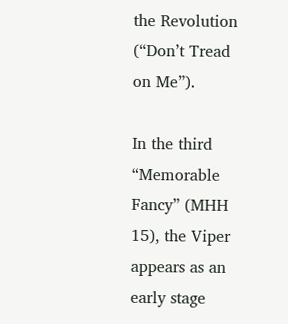the Revolution (“Don’t Tread on Me”).

In the third “Memorable Fancy” (MHH 15), the Viper appears as an early stage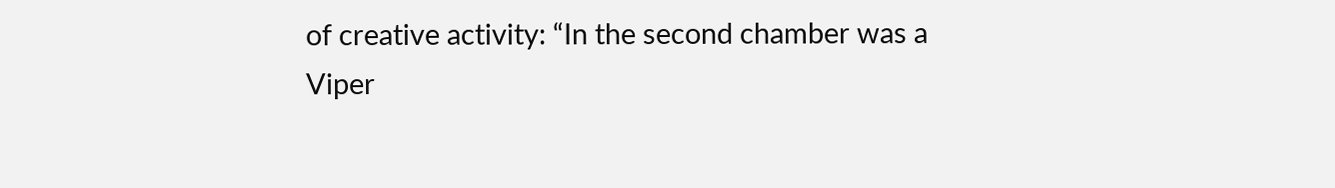of creative activity: “In the second chamber was a Viper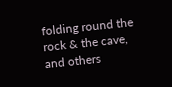folding round the rock & the cave, and others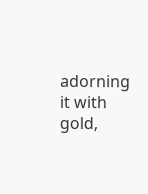adorning it with gold,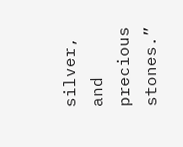silver, and precious stones.”